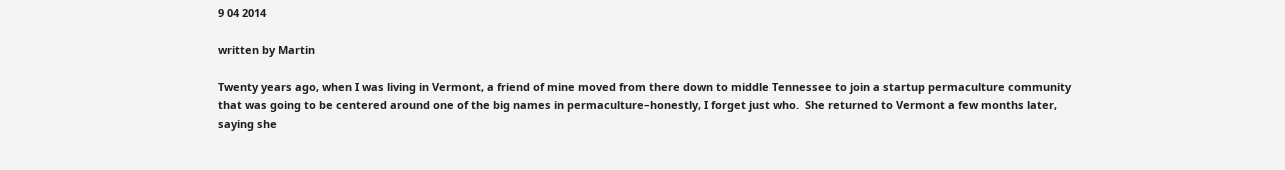9 04 2014

written by Martin

Twenty years ago, when I was living in Vermont, a friend of mine moved from there down to middle Tennessee to join a startup permaculture community that was going to be centered around one of the big names in permaculture–honestly, I forget just who.  She returned to Vermont a few months later, saying she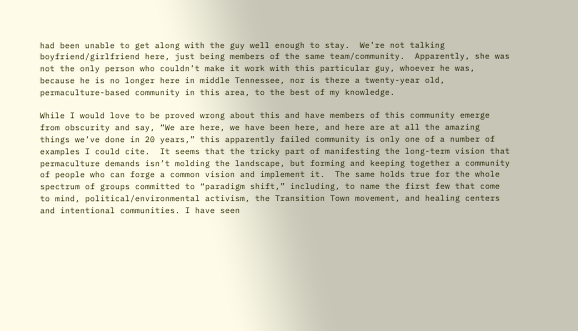had been unable to get along with the guy well enough to stay.  We’re not talking boyfriend/girlfriend here, just being members of the same team/community.  Apparently, she was not the only person who couldn’t make it work with this particular guy, whoever he was, because he is no longer here in middle Tennessee, nor is there a twenty-year old, permaculture-based community in this area, to the best of my knowledge.

While I would love to be proved wrong about this and have members of this community emerge from obscurity and say, “We are here, we have been here, and here are at all the amazing things we’ve done in 20 years,” this apparently failed community is only one of a number of examples I could cite.  It seems that the tricky part of manifesting the long-term vision that permaculture demands isn’t molding the landscape, but forming and keeping together a community of people who can forge a common vision and implement it.  The same holds true for the whole spectrum of groups committed to “paradigm shift,” including, to name the first few that come to mind, political/environmental activism, the Transition Town movement, and healing centers and intentional communities. I have seen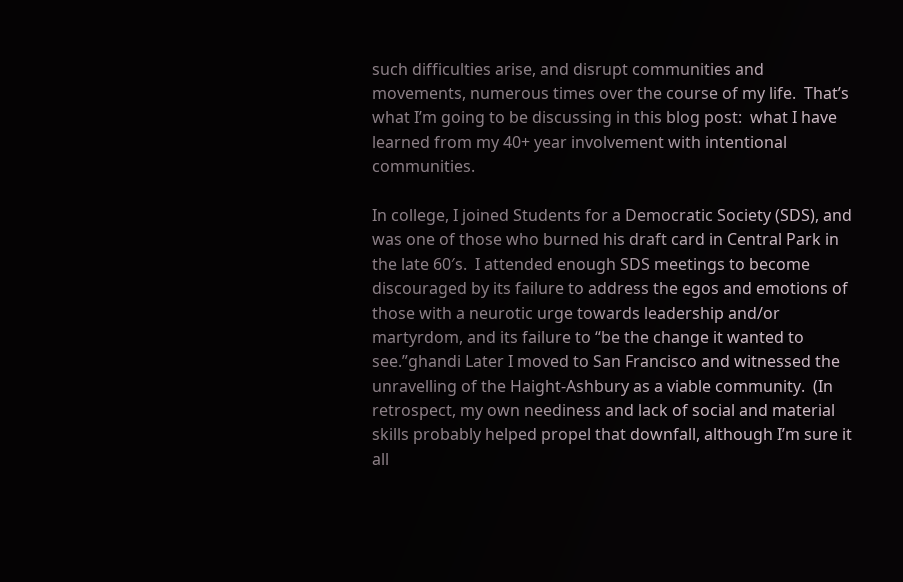such difficulties arise, and disrupt communities and movements, numerous times over the course of my life.  That’s what I’m going to be discussing in this blog post:  what I have learned from my 40+ year involvement with intentional communities.

In college, I joined Students for a Democratic Society (SDS), and was one of those who burned his draft card in Central Park in the late 60′s.  I attended enough SDS meetings to become discouraged by its failure to address the egos and emotions of those with a neurotic urge towards leadership and/or martyrdom, and its failure to “be the change it wanted to see.”ghandi Later I moved to San Francisco and witnessed the unravelling of the Haight-Ashbury as a viable community.  (In retrospect, my own neediness and lack of social and material skills probably helped propel that downfall, although I’m sure it all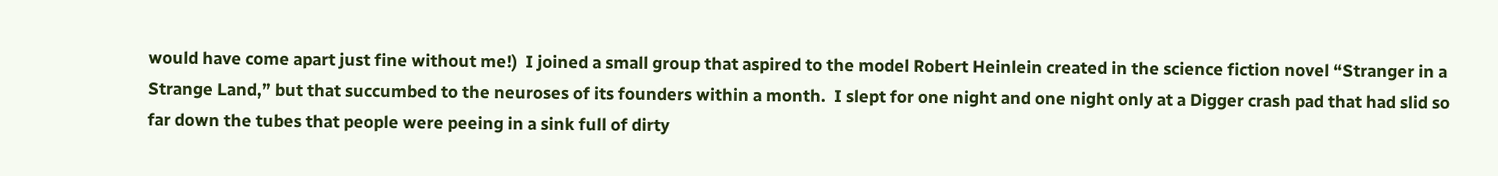would have come apart just fine without me!)  I joined a small group that aspired to the model Robert Heinlein created in the science fiction novel “Stranger in a Strange Land,” but that succumbed to the neuroses of its founders within a month.  I slept for one night and one night only at a Digger crash pad that had slid so far down the tubes that people were peeing in a sink full of dirty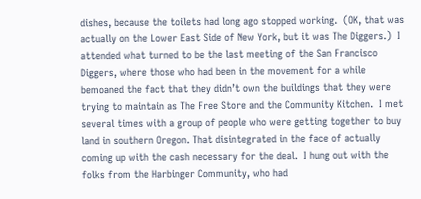dishes, because the toilets had long ago stopped working.  (OK, that was actually on the Lower East Side of New York, but it was The Diggers.)  I attended what turned to be the last meeting of the San Francisco Diggers, where those who had been in the movement for a while bemoaned the fact that they didn’t own the buildings that they were trying to maintain as The Free Store and the Community Kitchen.  I met several times with a group of people who were getting together to buy land in southern Oregon. That disintegrated in the face of actually coming up with the cash necessary for the deal.  I hung out with the folks from the Harbinger Community, who had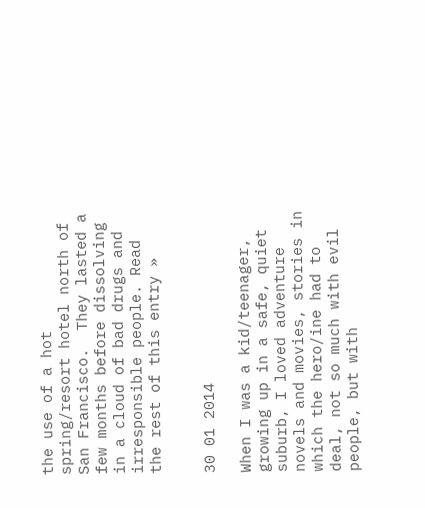the use of a hot spring/resort hotel north of San Francisco.  They lasted a few months before dissolving in a cloud of bad drugs and irresponsible people. Read the rest of this entry »


30 01 2014

When I was a kid/teenager, growing up in a safe, quiet suburb, I loved adventure novels and movies, stories in which the hero/ine had to deal, not so much with evil people, but with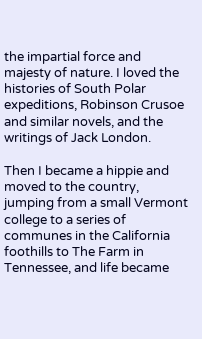the impartial force and majesty of nature. I loved the histories of South Polar expeditions, Robinson Crusoe and similar novels, and the writings of Jack London.

Then I became a hippie and moved to the country, jumping from a small Vermont college to a series of communes in the California foothills to The Farm in Tennessee, and life became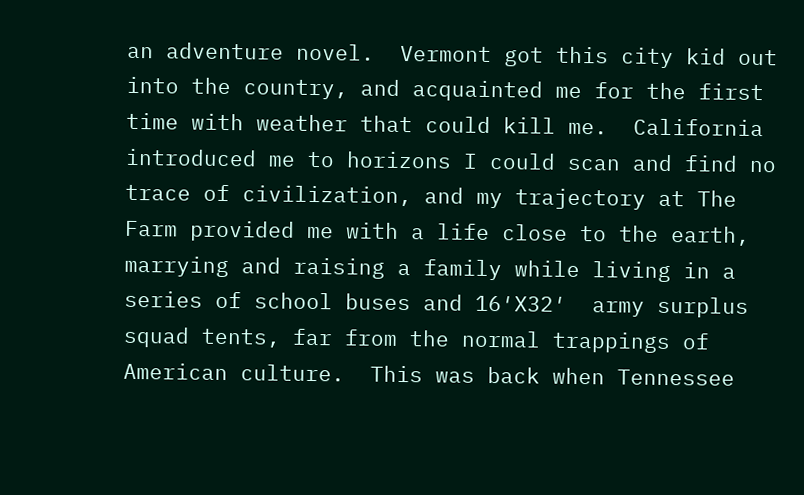an adventure novel.  Vermont got this city kid out into the country, and acquainted me for the first time with weather that could kill me.  California introduced me to horizons I could scan and find no trace of civilization, and my trajectory at The Farm provided me with a life close to the earth, marrying and raising a family while living in a series of school buses and 16′X32′  army surplus squad tents, far from the normal trappings of American culture.  This was back when Tennessee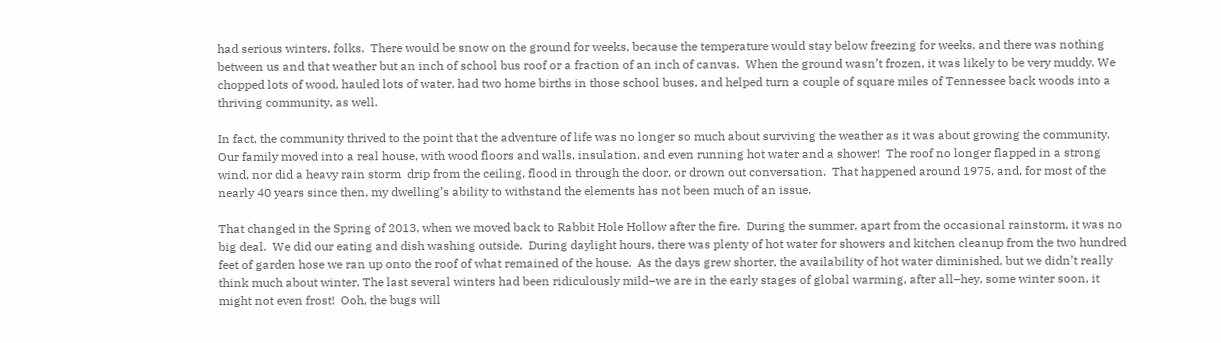had serious winters, folks.  There would be snow on the ground for weeks, because the temperature would stay below freezing for weeks, and there was nothing between us and that weather but an inch of school bus roof or a fraction of an inch of canvas.  When the ground wasn’t frozen, it was likely to be very muddy. We chopped lots of wood, hauled lots of water, had two home births in those school buses, and helped turn a couple of square miles of Tennessee back woods into a thriving community, as well.

In fact, the community thrived to the point that the adventure of life was no longer so much about surviving the weather as it was about growing the community.  Our family moved into a real house, with wood floors and walls, insulation, and even running hot water and a shower!  The roof no longer flapped in a strong wind, nor did a heavy rain storm  drip from the ceiling, flood in through the door, or drown out conversation.  That happened around 1975, and, for most of the nearly 40 years since then, my dwelling’s ability to withstand the elements has not been much of an issue.

That changed in the Spring of 2013, when we moved back to Rabbit Hole Hollow after the fire.  During the summer, apart from the occasional rainstorm, it was no big deal.  We did our eating and dish washing outside.  During daylight hours, there was plenty of hot water for showers and kitchen cleanup from the two hundred feet of garden hose we ran up onto the roof of what remained of the house.  As the days grew shorter, the availability of hot water diminished, but we didn’t really think much about winter. The last several winters had been ridiculously mild–we are in the early stages of global warming, after all–hey, some winter soon, it might not even frost!  Ooh, the bugs will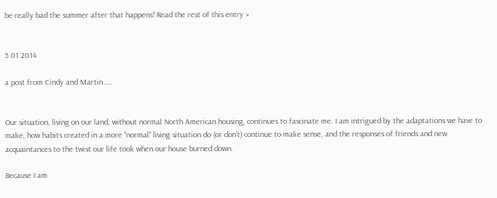be really bad the summer after that happens! Read the rest of this entry »


5 01 2014

a post from Cindy and Martin…..


Our situation, living on our land, without normal North American housing, continues to fascinate me. I am intrigued by the adaptations we have to make, how habits created in a more “normal” living situation do (or don’t) continue to make sense, and the responses of friends and new acquaintances to the twist our life took when our house burned down.

Because I am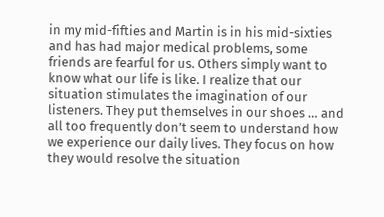in my mid-fifties and Martin is in his mid-sixties and has had major medical problems, some friends are fearful for us. Others simply want to know what our life is like. I realize that our situation stimulates the imagination of our listeners. They put themselves in our shoes … and all too frequently don’t seem to understand how we experience our daily lives. They focus on how they would resolve the situation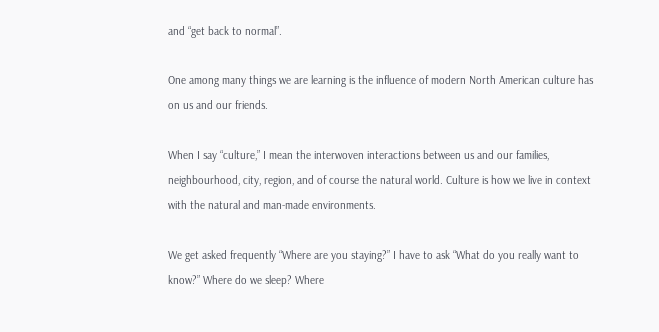and “get back to normal”.

One among many things we are learning is the influence of modern North American culture has on us and our friends.

When I say “culture,” I mean the interwoven interactions between us and our families, neighbourhood, city, region, and of course the natural world. Culture is how we live in context with the natural and man-made environments.

We get asked frequently “Where are you staying?” I have to ask “What do you really want to know?” Where do we sleep? Where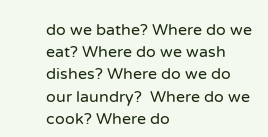do we bathe? Where do we eat? Where do we wash dishes? Where do we do our laundry?  Where do we cook? Where do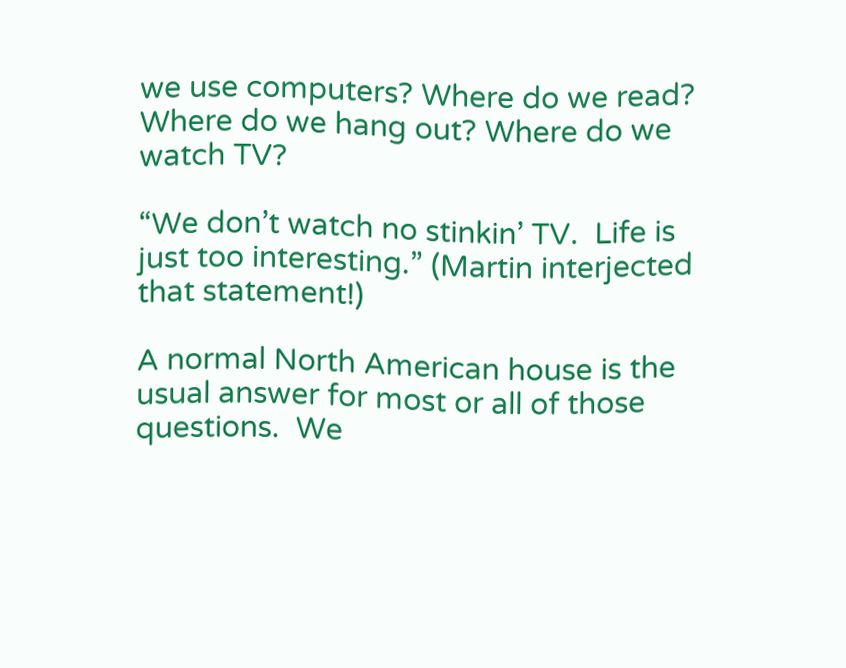we use computers? Where do we read? Where do we hang out? Where do we watch TV?

“We don’t watch no stinkin’ TV.  Life is just too interesting.” (Martin interjected that statement!)

A normal North American house is the usual answer for most or all of those questions.  We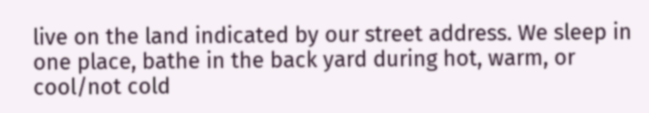live on the land indicated by our street address. We sleep in one place, bathe in the back yard during hot, warm, or cool/not cold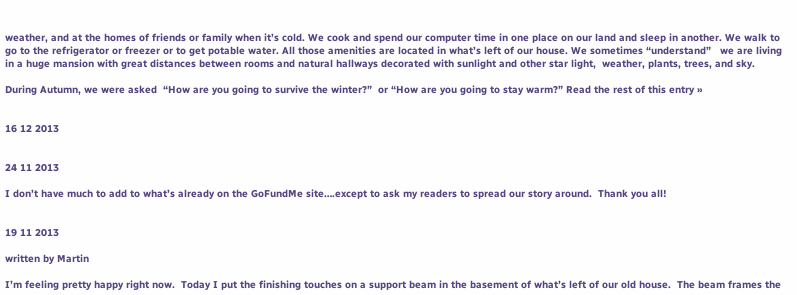weather, and at the homes of friends or family when it’s cold. We cook and spend our computer time in one place on our land and sleep in another. We walk to go to the refrigerator or freezer or to get potable water. All those amenities are located in what’s left of our house. We sometimes “understand”   we are living in a huge mansion with great distances between rooms and natural hallways decorated with sunlight and other star light,  weather, plants, trees, and sky.

During Autumn, we were asked  “How are you going to survive the winter?”  or “How are you going to stay warm?” Read the rest of this entry »


16 12 2013


24 11 2013

I don’t have much to add to what’s already on the GoFundMe site….except to ask my readers to spread our story around.  Thank you all!


19 11 2013

written by Martin

I’m feeling pretty happy right now.  Today I put the finishing touches on a support beam in the basement of what’s left of our old house.  The beam frames the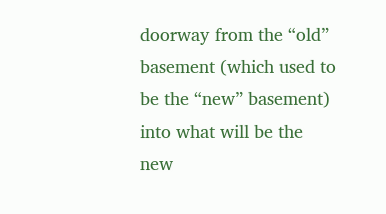doorway from the “old” basement (which used to be the “new” basement) into what will be the new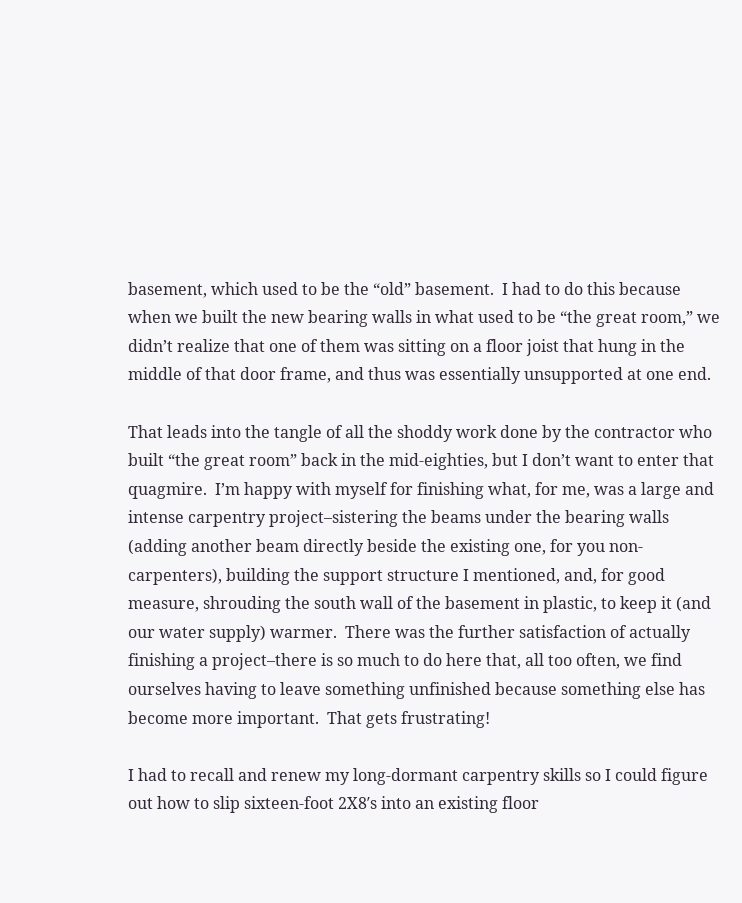basement, which used to be the “old” basement.  I had to do this because when we built the new bearing walls in what used to be “the great room,” we didn’t realize that one of them was sitting on a floor joist that hung in the middle of that door frame, and thus was essentially unsupported at one end.

That leads into the tangle of all the shoddy work done by the contractor who built “the great room” back in the mid-eighties, but I don’t want to enter that quagmire.  I’m happy with myself for finishing what, for me, was a large and intense carpentry project–sistering the beams under the bearing walls (adding another beam directly beside the existing one, for you non-carpenters), building the support structure I mentioned, and, for good measure, shrouding the south wall of the basement in plastic, to keep it (and our water supply) warmer.  There was the further satisfaction of actually finishing a project–there is so much to do here that, all too often, we find ourselves having to leave something unfinished because something else has become more important.  That gets frustrating!

I had to recall and renew my long-dormant carpentry skills so I could figure out how to slip sixteen-foot 2X8′s into an existing floor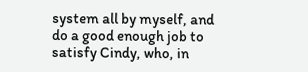system all by myself, and do a good enough job to satisfy Cindy, who, in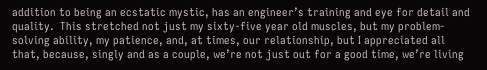addition to being an ecstatic mystic, has an engineer’s training and eye for detail and quality.  This stretched not just my sixty-five year old muscles, but my problem-solving ability, my patience, and, at times, our relationship, but I appreciated all that, because, singly and as a couple, we’re not just out for a good time, we’re living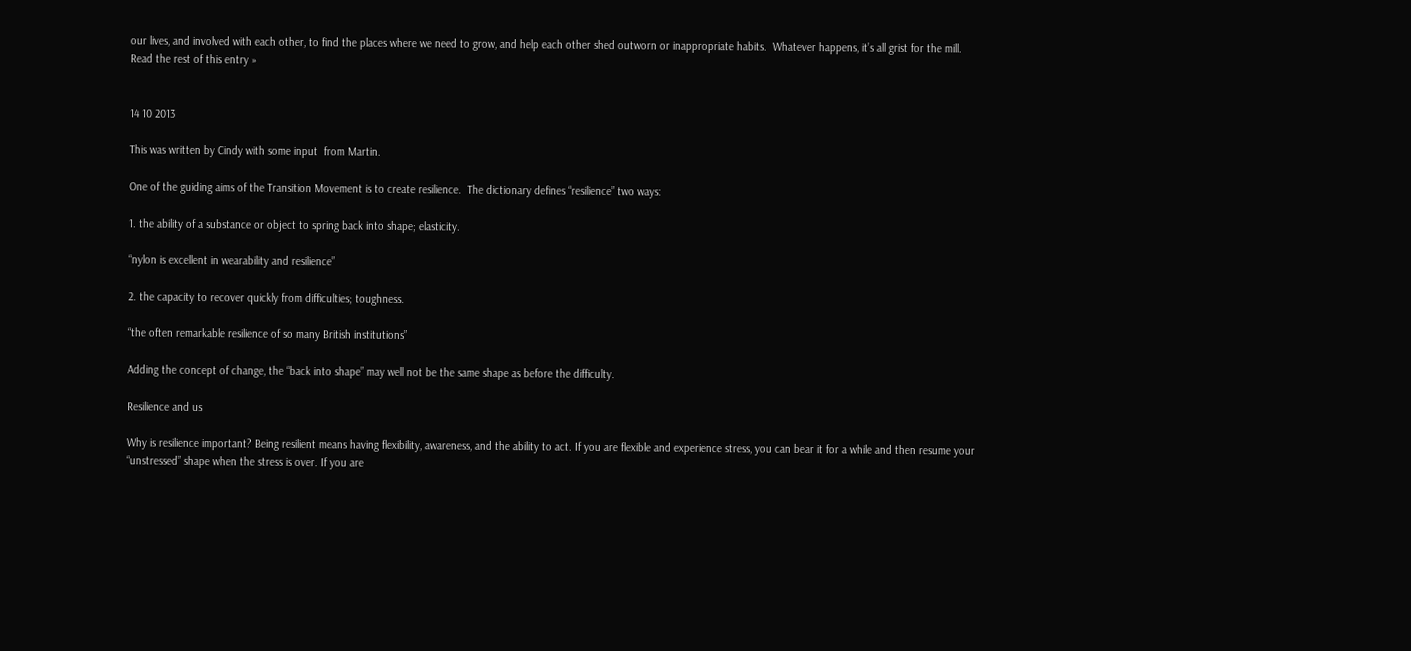our lives, and involved with each other, to find the places where we need to grow, and help each other shed outworn or inappropriate habits.  Whatever happens, it’s all grist for the mill. Read the rest of this entry »


14 10 2013

This was written by Cindy with some input  from Martin.

One of the guiding aims of the Transition Movement is to create resilience.  The dictionary defines “resilience” two ways:

1. the ability of a substance or object to spring back into shape; elasticity.

“nylon is excellent in wearability and resilience”

2. the capacity to recover quickly from difficulties; toughness.

“the often remarkable resilience of so many British institutions”

Adding the concept of change, the “back into shape” may well not be the same shape as before the difficulty.

Resilience and us

Why is resilience important? Being resilient means having flexibility, awareness, and the ability to act. If you are flexible and experience stress, you can bear it for a while and then resume your “unstressed” shape when the stress is over. If you are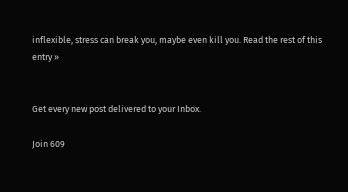inflexible, stress can break you, maybe even kill you. Read the rest of this entry »


Get every new post delivered to your Inbox.

Join 609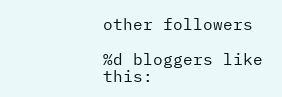other followers

%d bloggers like this: